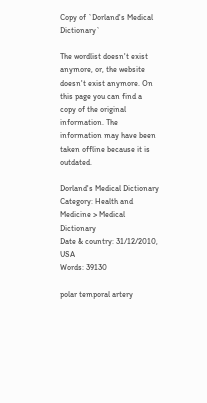Copy of `Dorland's Medical Dictionary`

The wordlist doesn't exist anymore, or, the website doesn't exist anymore. On this page you can find a copy of the original information. The information may have been taken offline because it is outdated.

Dorland's Medical Dictionary
Category: Health and Medicine > Medical Dictionary
Date & country: 31/12/2010, USA
Words: 39130

polar temporal artery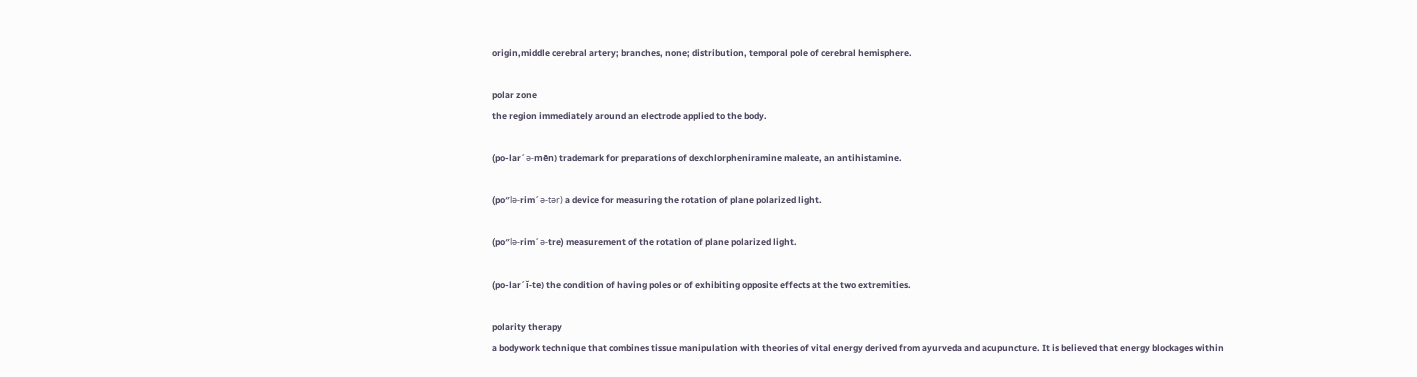origin,middle cerebral artery; branches, none; distribution, temporal pole of cerebral hemisphere.

polar zone
the region immediately around an electrode applied to the body.

(po-lar´ә-mēn) trademark for preparations of dexchlorpheniramine maleate, an antihistamine.

(po″lә-rim´ә-tәr) a device for measuring the rotation of plane polarized light.

(po″lә-rim´ә-tre) measurement of the rotation of plane polarized light.

(po-lar´ĭ-te) the condition of having poles or of exhibiting opposite effects at the two extremities.

polarity therapy
a bodywork technique that combines tissue manipulation with theories of vital energy derived from ayurveda and acupuncture. It is believed that energy blockages within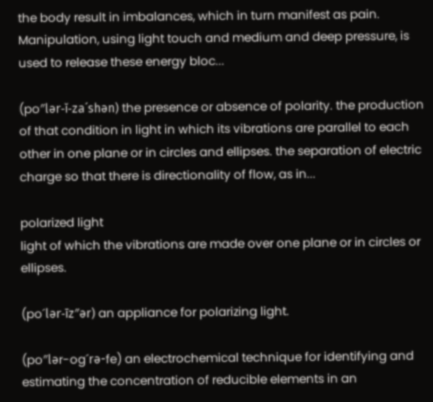the body result in imbalances, which in turn manifest as pain. Manipulation, using light touch and medium and deep pressure, is used to release these energy bloc...

(po″lәr-ĭ-za´shәn) the presence or absence of polarity. the production of that condition in light in which its vibrations are parallel to each other in one plane or in circles and ellipses. the separation of electric charge so that there is directionality of flow, as in...

polarized light
light of which the vibrations are made over one plane or in circles or ellipses.

(po´lәr-īz″әr) an appliance for polarizing light.

(po″lәr-og´rә-fe) an electrochemical technique for identifying and estimating the concentration of reducible elements in an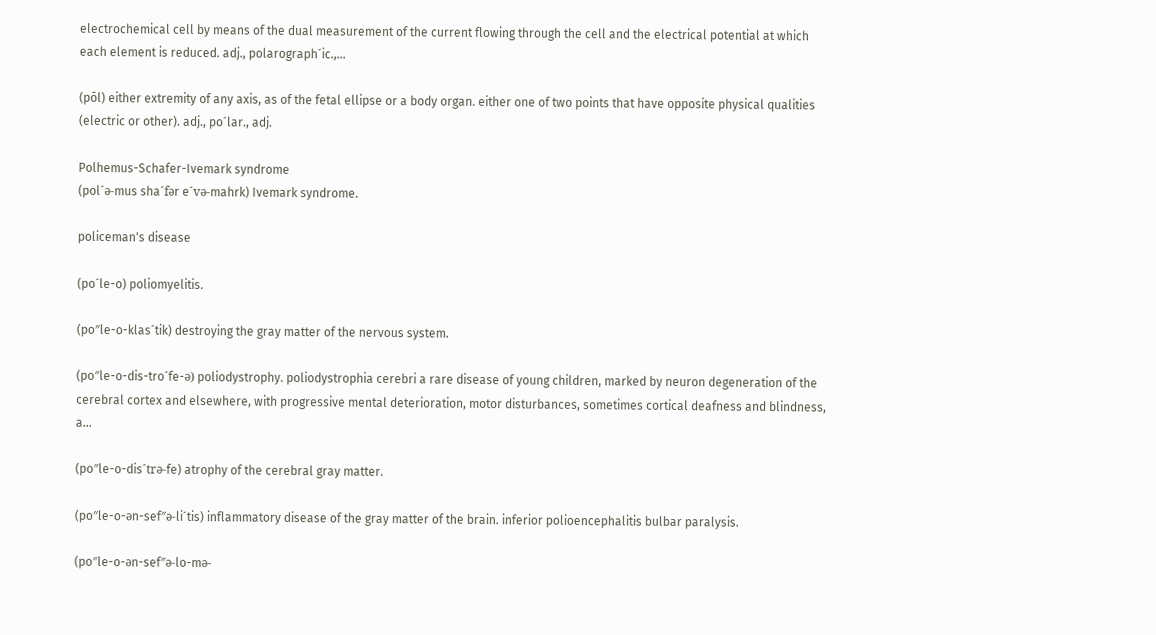electrochemical cell by means of the dual measurement of the current flowing through the cell and the electrical potential at which each element is reduced. adj., polarograph´ic.,...

(pōl) either extremity of any axis, as of the fetal ellipse or a body organ. either one of two points that have opposite physical qualities (electric or other). adj., po´lar., adj.

Polhemus-Schafer-Ivemark syndrome
(pol´ә-mus sha´fәr e´vә-mahrk) Ivemark syndrome.

policeman's disease

(po´le-o) poliomyelitis.

(po″le-o-klas´tik) destroying the gray matter of the nervous system.

(po″le-o-dis-tro´fe-ә) poliodystrophy. poliodystrophia cerebri a rare disease of young children, marked by neuron degeneration of the cerebral cortex and elsewhere, with progressive mental deterioration, motor disturbances, sometimes cortical deafness and blindness, a...

(po″le-o-dis´trә-fe) atrophy of the cerebral gray matter.

(po″le-o-әn-sef″ә-li´tis) inflammatory disease of the gray matter of the brain. inferior polioencephalitis bulbar paralysis.

(po″le-o-әn-sef″ә-lo-mә-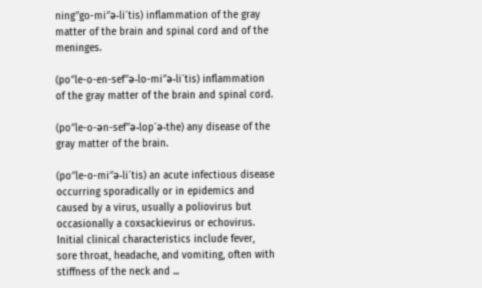ning″go-mi″ә-li´tis) inflammation of the gray matter of the brain and spinal cord and of the meninges.

(po″le-o-en-sef″ә-lo-mi″ә-li´tis) inflammation of the gray matter of the brain and spinal cord.

(po″le-o-әn-sef″ә-lop´ә-the) any disease of the gray matter of the brain.

(po″le-o-mi″ә-li´tis) an acute infectious disease occurring sporadically or in epidemics and caused by a virus, usually a poliovirus but occasionally a coxsackievirus or echovirus. Initial clinical characteristics include fever, sore throat, headache, and vomiting, often with stiffness of the neck and ...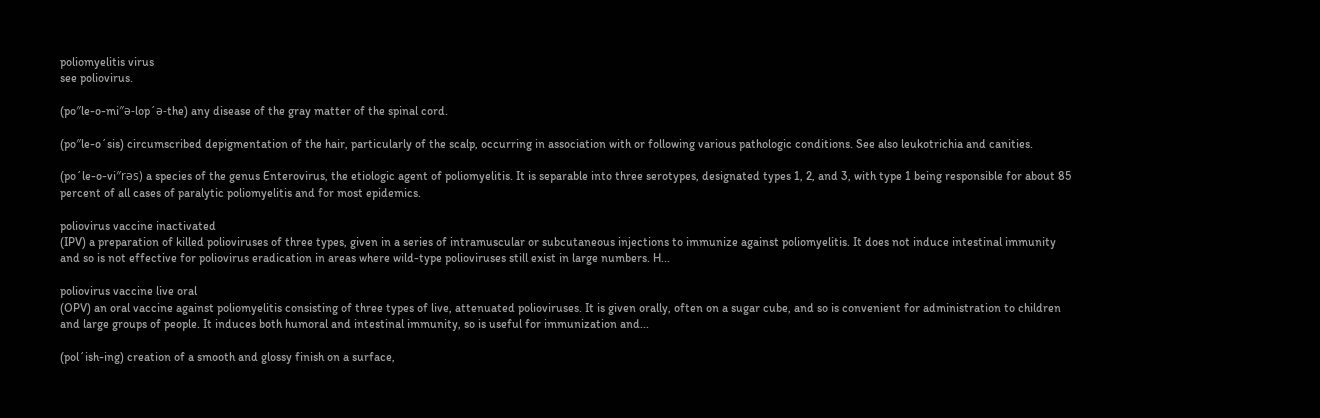poliomyelitis virus
see poliovirus.

(po″le-o-mi″ә-lop´ә-the) any disease of the gray matter of the spinal cord.

(po″le-o´sis) circumscribed depigmentation of the hair, particularly of the scalp, occurring in association with or following various pathologic conditions. See also leukotrichia and canities.

(po´le-o-vi″rәs) a species of the genus Enterovirus, the etiologic agent of poliomyelitis. It is separable into three serotypes, designated types 1, 2, and 3, with type 1 being responsible for about 85 percent of all cases of paralytic poliomyelitis and for most epidemics.

poliovirus vaccine inactivated
(IPV) a preparation of killed polioviruses of three types, given in a series of intramuscular or subcutaneous injections to immunize against poliomyelitis. It does not induce intestinal immunity and so is not effective for poliovirus eradication in areas where wild-type polioviruses still exist in large numbers. H...

poliovirus vaccine live oral
(OPV) an oral vaccine against poliomyelitis consisting of three types of live, attenuated polioviruses. It is given orally, often on a sugar cube, and so is convenient for administration to children and large groups of people. It induces both humoral and intestinal immunity, so is useful for immunization and...

(pol´ish-ing) creation of a smooth and glossy finish on a surface,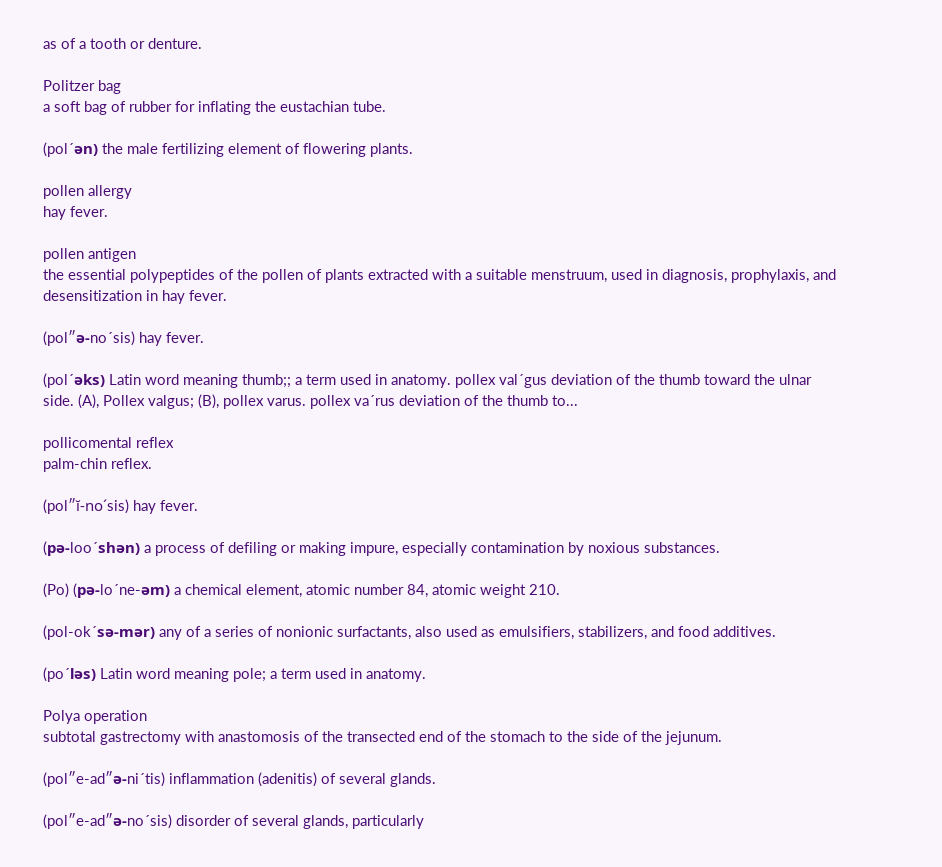as of a tooth or denture.

Politzer bag
a soft bag of rubber for inflating the eustachian tube.

(pol´әn) the male fertilizing element of flowering plants.

pollen allergy
hay fever.

pollen antigen
the essential polypeptides of the pollen of plants extracted with a suitable menstruum, used in diagnosis, prophylaxis, and desensitization in hay fever.

(pol″ә-no´sis) hay fever.

(pol´әks) Latin word meaning thumb;; a term used in anatomy. pollex val´gus deviation of the thumb toward the ulnar side. (A), Pollex valgus; (B), pollex varus. pollex va´rus deviation of the thumb to...

pollicomental reflex
palm-chin reflex.

(pol″ĭ-no´sis) hay fever.

(pә-loo´shәn) a process of defiling or making impure, especially contamination by noxious substances.

(Po) (pә-lo´ne-әm) a chemical element, atomic number 84, atomic weight 210.

(pol-ok´sә-mәr) any of a series of nonionic surfactants, also used as emulsifiers, stabilizers, and food additives.

(po´lәs) Latin word meaning pole; a term used in anatomy.

Polya operation
subtotal gastrectomy with anastomosis of the transected end of the stomach to the side of the jejunum.

(pol″e-ad″ә-ni´tis) inflammation (adenitis) of several glands.

(pol″e-ad″ә-no´sis) disorder of several glands, particularly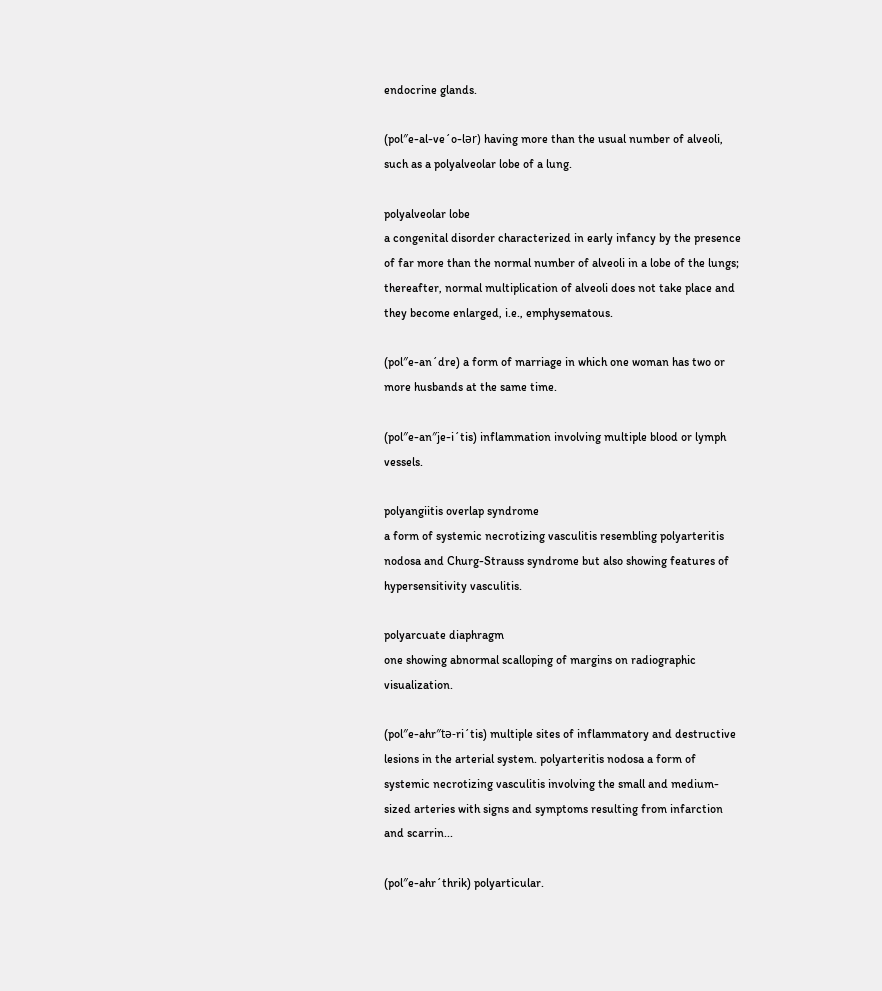endocrine glands.

(pol″e-al-ve´o-lәr) having more than the usual number of alveoli, such as a polyalveolar lobe of a lung.

polyalveolar lobe
a congenital disorder characterized in early infancy by the presence of far more than the normal number of alveoli in a lobe of the lungs; thereafter, normal multiplication of alveoli does not take place and they become enlarged, i.e., emphysematous.

(pol″e-an´dre) a form of marriage in which one woman has two or more husbands at the same time.

(pol″e-an″je-i´tis) inflammation involving multiple blood or lymph vessels.

polyangiitis overlap syndrome
a form of systemic necrotizing vasculitis resembling polyarteritis nodosa and Churg-Strauss syndrome but also showing features of hypersensitivity vasculitis.

polyarcuate diaphragm
one showing abnormal scalloping of margins on radiographic visualization.

(pol″e-ahr″tә-ri´tis) multiple sites of inflammatory and destructive lesions in the arterial system. polyarteritis nodosa a form of systemic necrotizing vasculitis involving the small and medium-sized arteries with signs and symptoms resulting from infarction and scarrin...

(pol″e-ahr´thrik) polyarticular.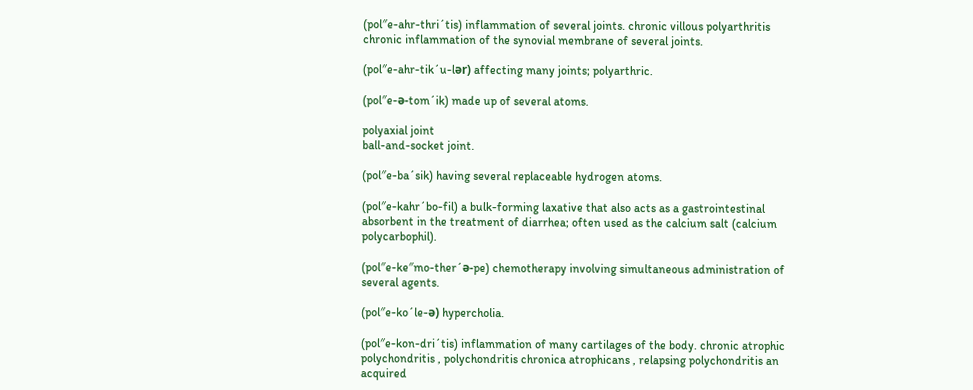(pol″e-ahr-thri´tis) inflammation of several joints. chronic villous polyarthritis chronic inflammation of the synovial membrane of several joints.

(pol″e-ahr-tik´u-lәr) affecting many joints; polyarthric.

(pol″e-ә-tom´ik) made up of several atoms.

polyaxial joint
ball-and-socket joint.

(pol″e-ba´sik) having several replaceable hydrogen atoms.

(pol″e-kahr´bo-fil) a bulk-forming laxative that also acts as a gastrointestinal absorbent in the treatment of diarrhea; often used as the calcium salt (calcium polycarbophil).

(pol″e-ke″mo-ther´ә-pe) chemotherapy involving simultaneous administration of several agents.

(pol″e-ko´le-ә) hypercholia.

(pol″e-kon-dri´tis) inflammation of many cartilages of the body. chronic atrophic polychondritis , polychondritis chronica atrophicans , relapsing polychondritis an acquired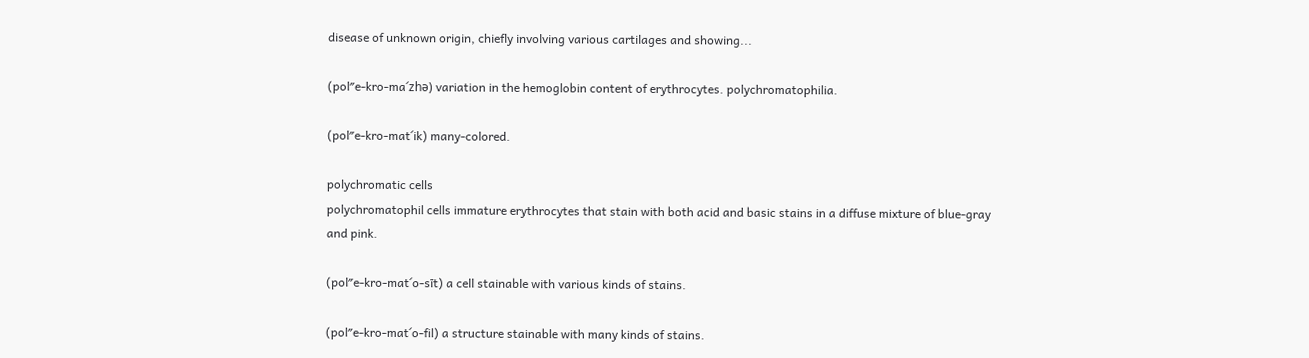disease of unknown origin, chiefly involving various cartilages and showing...

(pol″e-kro-ma´zhә) variation in the hemoglobin content of erythrocytes. polychromatophilia.

(pol″e-kro-mat´ik) many-colored.

polychromatic cells
polychromatophil cells immature erythrocytes that stain with both acid and basic stains in a diffuse mixture of blue-gray and pink.

(pol″e-kro-mat´o-sīt) a cell stainable with various kinds of stains.

(pol″e-kro-mat´o-fil) a structure stainable with many kinds of stains.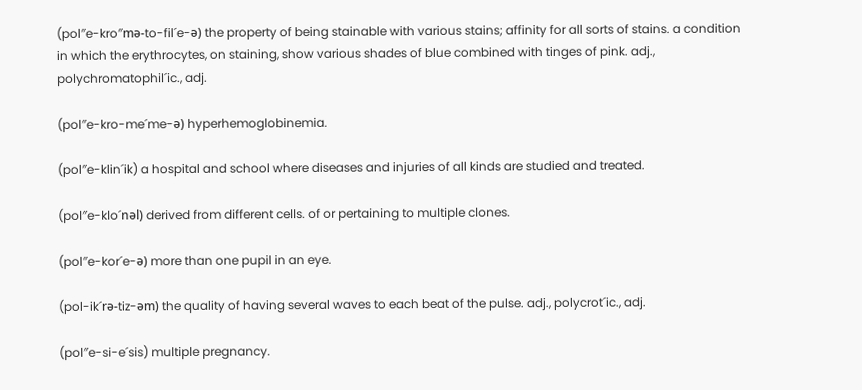(pol″e-kro″mә-to-fil´e-ә) the property of being stainable with various stains; affinity for all sorts of stains. a condition in which the erythrocytes, on staining, show various shades of blue combined with tinges of pink. adj., polychromatophil´ic., adj.

(pol″e-kro-me´me-ә) hyperhemoglobinemia.

(pol″e-klin´ik) a hospital and school where diseases and injuries of all kinds are studied and treated.

(pol″e-klo´nәl) derived from different cells. of or pertaining to multiple clones.

(pol″e-kor´e-ә) more than one pupil in an eye.

(pol-ik´rә-tiz-әm) the quality of having several waves to each beat of the pulse. adj., polycrot´ic., adj.

(pol″e-si-e´sis) multiple pregnancy.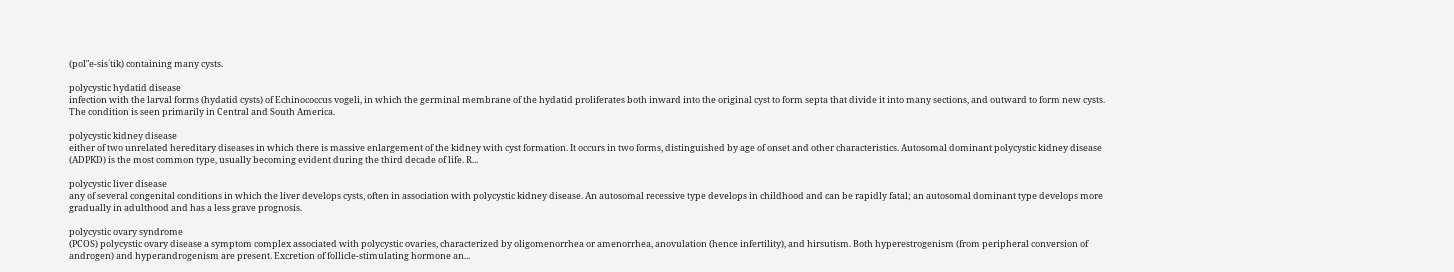(pol″e-sis´tik) containing many cysts.

polycystic hydatid disease
infection with the larval forms (hydatid cysts) of Echinococcus vogeli, in which the germinal membrane of the hydatid proliferates both inward into the original cyst to form septa that divide it into many sections, and outward to form new cysts. The condition is seen primarily in Central and South America.

polycystic kidney disease
either of two unrelated hereditary diseases in which there is massive enlargement of the kidney with cyst formation. It occurs in two forms, distinguished by age of onset and other characteristics. Autosomal dominant polycystic kidney disease (ADPKD) is the most common type, usually becoming evident during the third decade of life. R...

polycystic liver disease
any of several congenital conditions in which the liver develops cysts, often in association with polycystic kidney disease. An autosomal recessive type develops in childhood and can be rapidly fatal; an autosomal dominant type develops more gradually in adulthood and has a less grave prognosis.

polycystic ovary syndrome
(PCOS) polycystic ovary disease a symptom complex associated with polycystic ovaries, characterized by oligomenorrhea or amenorrhea, anovulation (hence infertility), and hirsutism. Both hyperestrogenism (from peripheral conversion of androgen) and hyperandrogenism are present. Excretion of follicle-stimulating hormone an...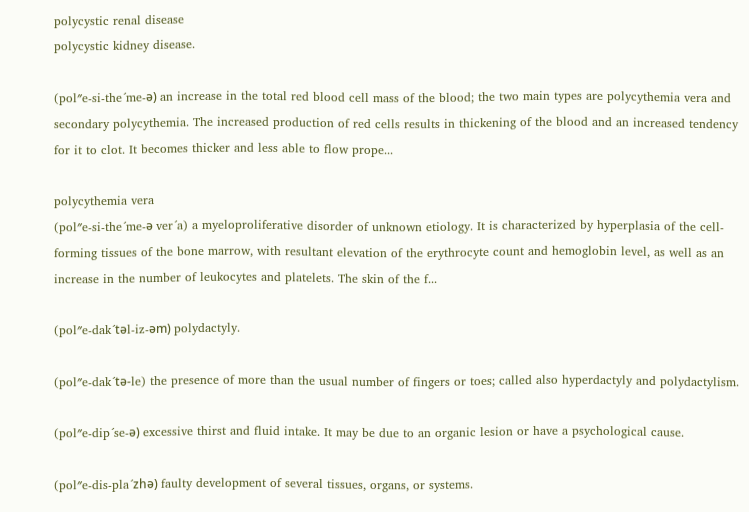polycystic renal disease
polycystic kidney disease.

(pol″e-si-the´me-ә) an increase in the total red blood cell mass of the blood; the two main types are polycythemia vera and secondary polycythemia. The increased production of red cells results in thickening of the blood and an increased tendency for it to clot. It becomes thicker and less able to flow prope...

polycythemia vera
(pol″e-si-the´me-ә ver´a) a myeloproliferative disorder of unknown etiology. It is characterized by hyperplasia of the cell-forming tissues of the bone marrow, with resultant elevation of the erythrocyte count and hemoglobin level, as well as an increase in the number of leukocytes and platelets. The skin of the f...

(pol″e-dak´tәl-iz-әm) polydactyly.

(pol″e-dak´tә-le) the presence of more than the usual number of fingers or toes; called also hyperdactyly and polydactylism.

(pol″e-dip´se-ә) excessive thirst and fluid intake. It may be due to an organic lesion or have a psychological cause.

(pol″e-dis-pla´zhә) faulty development of several tissues, organs, or systems.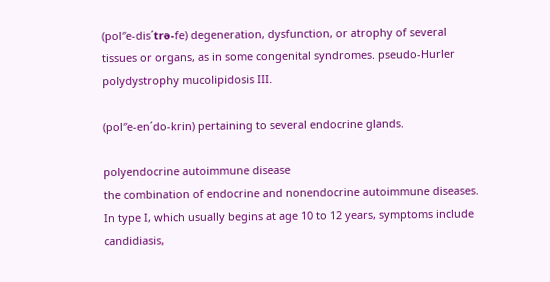(pol″e-dis´trә-fe) degeneration, dysfunction, or atrophy of several tissues or organs, as in some congenital syndromes. pseudo-Hurler polydystrophy mucolipidosis III.

(pol″e-en´do-krin) pertaining to several endocrine glands.

polyendocrine autoimmune disease
the combination of endocrine and nonendocrine autoimmune diseases. In type I, which usually begins at age 10 to 12 years, symptoms include candidiasis,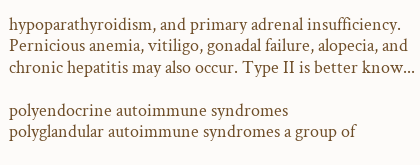hypoparathyroidism, and primary adrenal insufficiency. Pernicious anemia, vitiligo, gonadal failure, alopecia, and chronic hepatitis may also occur. Type II is better know...

polyendocrine autoimmune syndromes
polyglandular autoimmune syndromes a group of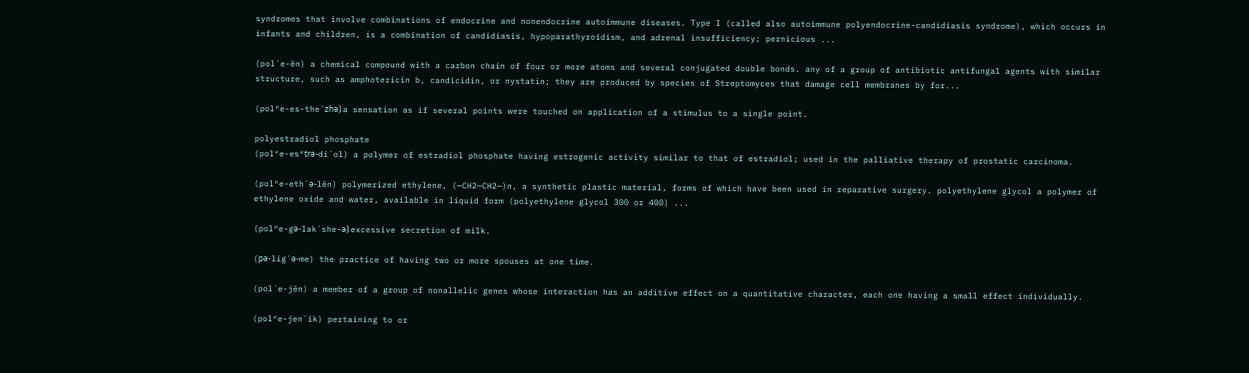syndromes that involve combinations of endocrine and nonendocrine autoimmune diseases. Type I (called also autoimmune polyendocrine-candidiasis syndrome), which occurs in infants and children, is a combination of candidiasis, hypoparathyroidism, and adrenal insufficiency; pernicious ...

(pol´e-ēn) a chemical compound with a carbon chain of four or more atoms and several conjugated double bonds. any of a group of antibiotic antifungal agents with similar structure, such as amphotericin b, candicidin, or nystatin; they are produced by species of Streptomyces that damage cell membranes by for...

(pol″e-es-the´zhә) a sensation as if several points were touched on application of a stimulus to a single point.

polyestradiol phosphate
(pol″e-es″trә-di´ol) a polymer of estradiol phosphate having estrogenic activity similar to that of estradiol; used in the palliative therapy of prostatic carcinoma.

(pol″e-eth´ә-lēn) polymerized ethylene, (—CH2—CH2—)n, a synthetic plastic material, forms of which have been used in reparative surgery. polyethylene glycol a polymer of ethylene oxide and water, available in liquid form (polyethylene glycol 300 or 400) ...

(pol″e-gә-lak´she-ә) excessive secretion of milk.

(pә-lig´ә-me) the practice of having two or more spouses at one time.

(pol´e-jēn) a member of a group of nonallelic genes whose interaction has an additive effect on a quantitative character, each one having a small effect individually.

(pol″e-jen´ik) pertaining to or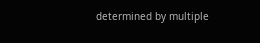determined by multiple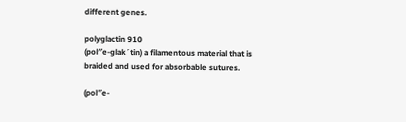different genes.

polyglactin 910
(pol″e-glak´tin) a filamentous material that is braided and used for absorbable sutures.

(pol″e-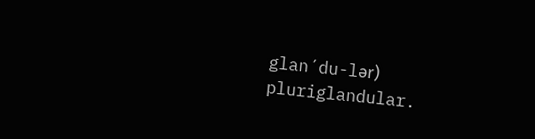glan´du-lәr) pluriglandular.